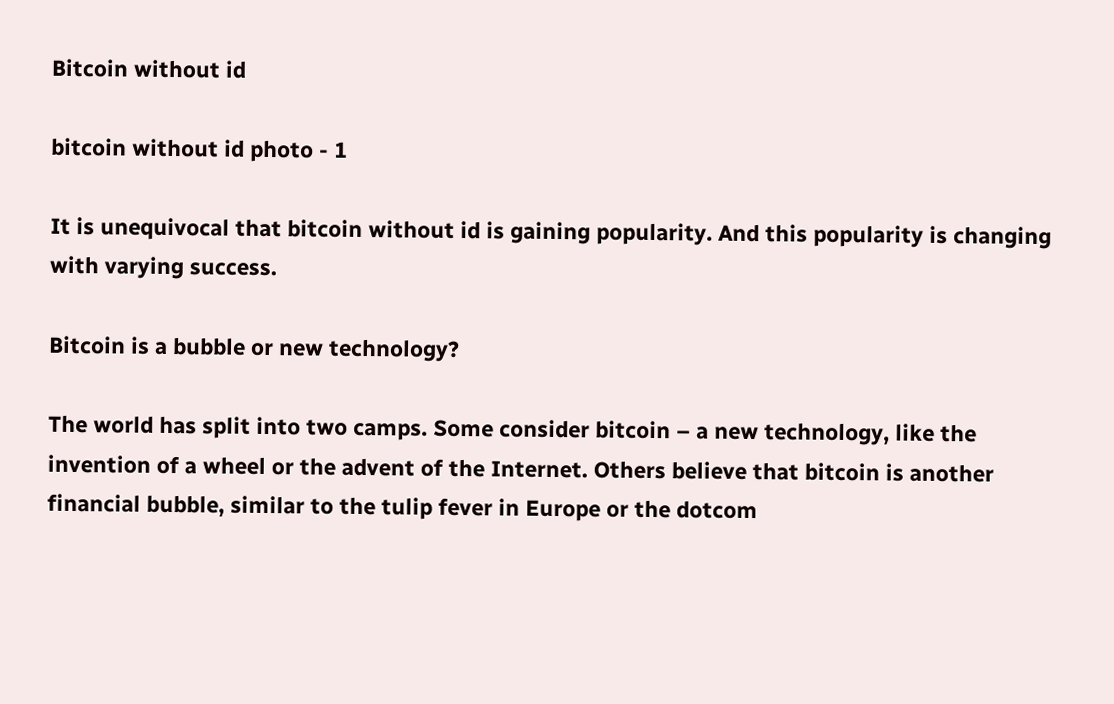Bitcoin without id

bitcoin without id photo - 1

It is unequivocal that bitcoin without id is gaining popularity. And this popularity is changing with varying success.

Bitcoin is a bubble or new technology?

The world has split into two camps. Some consider bitcoin – a new technology, like the invention of a wheel or the advent of the Internet. Others believe that bitcoin is another financial bubble, similar to the tulip fever in Europe or the dotcom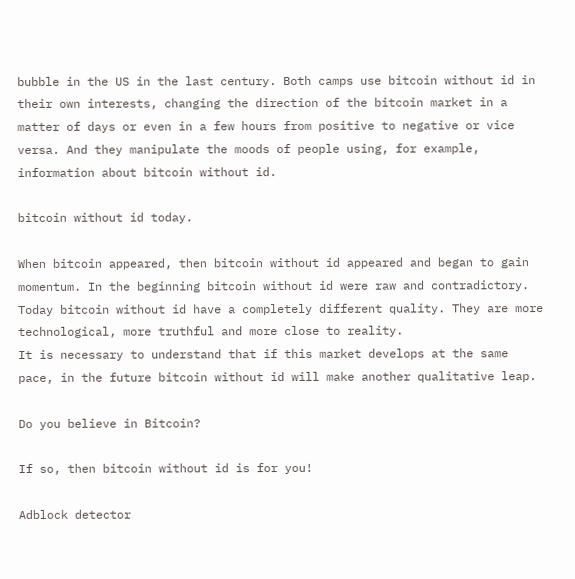bubble in the US in the last century. Both camps use bitcoin without id in their own interests, changing the direction of the bitcoin market in a matter of days or even in a few hours from positive to negative or vice versa. And they manipulate the moods of people using, for example, information about bitcoin without id.

bitcoin without id today.

When bitcoin appeared, then bitcoin without id appeared and began to gain momentum. In the beginning bitcoin without id were raw and contradictory. Today bitcoin without id have a completely different quality. They are more technological, more truthful and more close to reality.
It is necessary to understand that if this market develops at the same pace, in the future bitcoin without id will make another qualitative leap.

Do you believe in Bitcoin?

If so, then bitcoin without id is for you!

Adblock detector